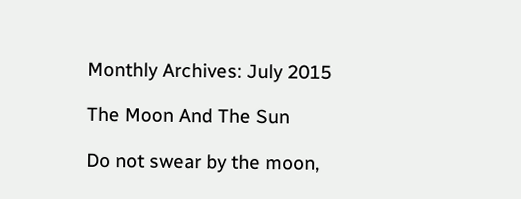Monthly Archives: July 2015

The Moon And The Sun

Do not swear by the moon,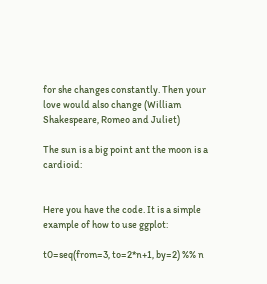for she changes constantly. Then your love would also change (William Shakespeare, Romeo and Juliet)

The sun is a big point ant the moon is a cardioid:


Here you have the code. It is a simple example of how to use ggplot:

t0=seq(from=3, to=2*n+1, by=2) %% n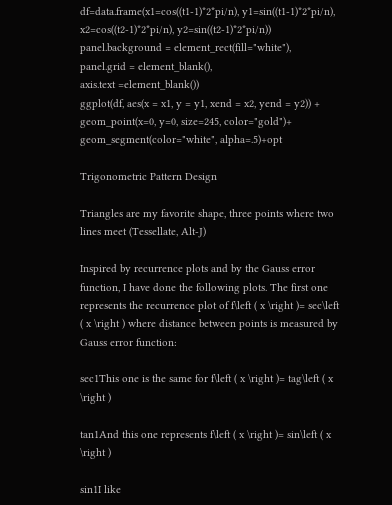df=data.frame(x1=cos((t1-1)*2*pi/n), y1=sin((t1-1)*2*pi/n), x2=cos((t2-1)*2*pi/n), y2=sin((t2-1)*2*pi/n))
panel.background = element_rect(fill="white"),
panel.grid = element_blank(),
axis.text =element_blank())
ggplot(df, aes(x = x1, y = y1, xend = x2, yend = y2)) +
geom_point(x=0, y=0, size=245, color="gold")+
geom_segment(color="white", alpha=.5)+opt

Trigonometric Pattern Design

Triangles are my favorite shape, three points where two lines meet (Tessellate, Alt-J)

Inspired by recurrence plots and by the Gauss error function, I have done the following plots. The first one represents the recurrence plot of f\left ( x \right )= sec\left ( x \right ) where distance between points is measured by Gauss error function:

sec1This one is the same for f\left ( x \right )= tag\left ( x \right )

tan1And this one represents f\left ( x \right )= sin\left ( x \right )

sin1I like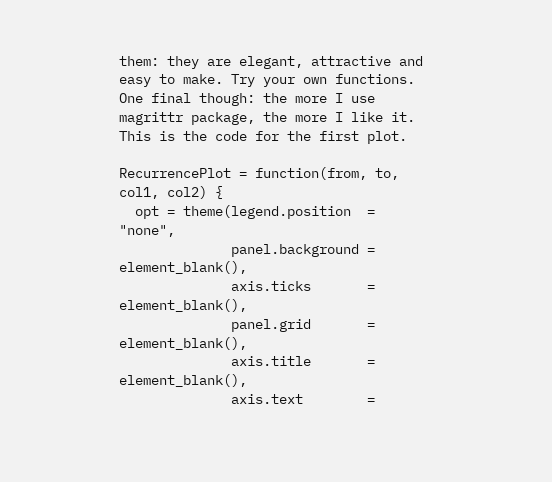them: they are elegant, attractive and easy to make. Try your own functions. One final though: the more I use magrittr package, the more I like it. This is the code for the first plot.

RecurrencePlot = function(from, to, col1, col2) {
  opt = theme(legend.position  = "none",
              panel.background = element_blank(),
              axis.ticks       = element_blank(),
              panel.grid       = element_blank(),
              axis.title       = element_blank(),
              axis.text        =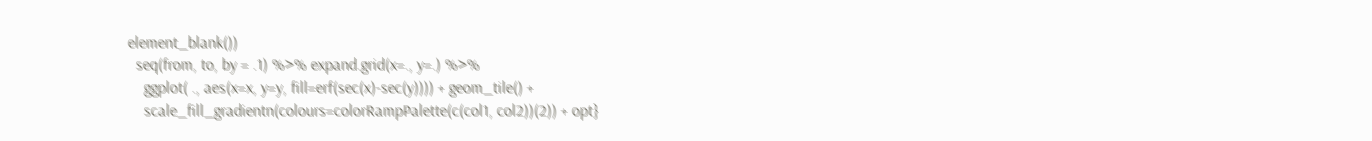element_blank())
  seq(from, to, by = .1) %>% expand.grid(x=., y=.) %>%
    ggplot( ., aes(x=x, y=y, fill=erf(sec(x)-sec(y)))) + geom_tile() +
    scale_fill_gradientn(colours=colorRampPalette(c(col1, col2))(2)) + opt}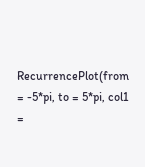RecurrencePlot(from = -5*pi, to = 5*pi, col1 =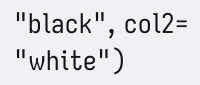"black", col2= "white")